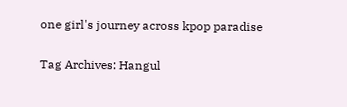one girl's journey across kpop paradise

Tag Archives: Hangul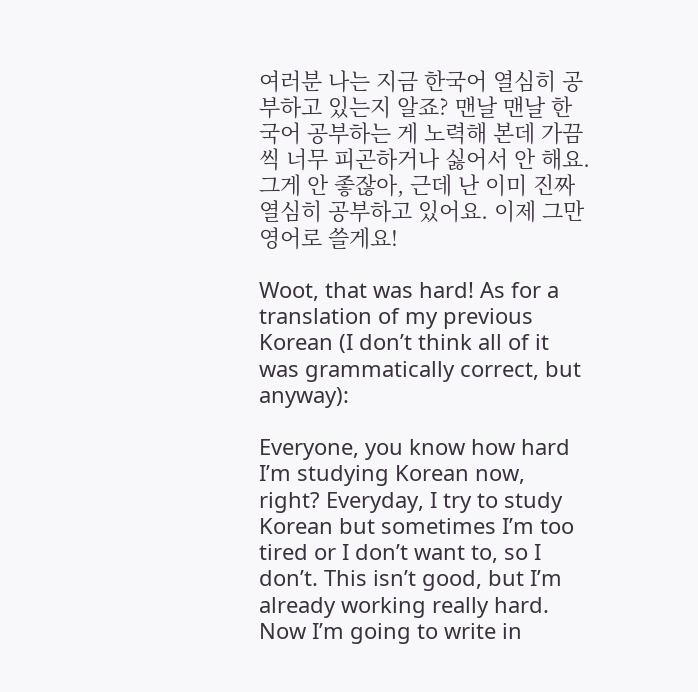여러분 나는 지금 한국어 열심히 공부하고 있는지 알죠? 맨날 맨날 한국어 공부하는 게 노력해 본데 가끔씩 너무 피곤하거나 싫어서 안 해요. 그게 안 좋잖아, 근데 난 이미 진짜 열심히 공부하고 있어요. 이제 그만 영어로 쓸게요!

Woot, that was hard! As for a translation of my previous Korean (I don’t think all of it was grammatically correct, but anyway):

Everyone, you know how hard I’m studying Korean now, right? Everyday, I try to study Korean but sometimes I’m too tired or I don’t want to, so I don’t. This isn’t good, but I’m already working really hard. Now I’m going to write in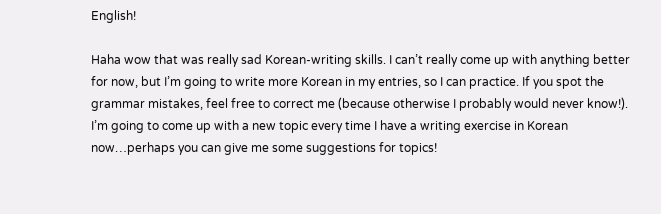English!

Haha wow that was really sad Korean-writing skills. I can’t really come up with anything better for now, but I’m going to write more Korean in my entries, so I can practice. If you spot the grammar mistakes, feel free to correct me (because otherwise I probably would never know!). I’m going to come up with a new topic every time I have a writing exercise in Korean now…perhaps you can give me some suggestions for topics!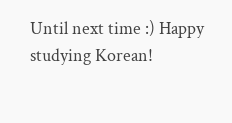Until next time :) Happy studying Korean!